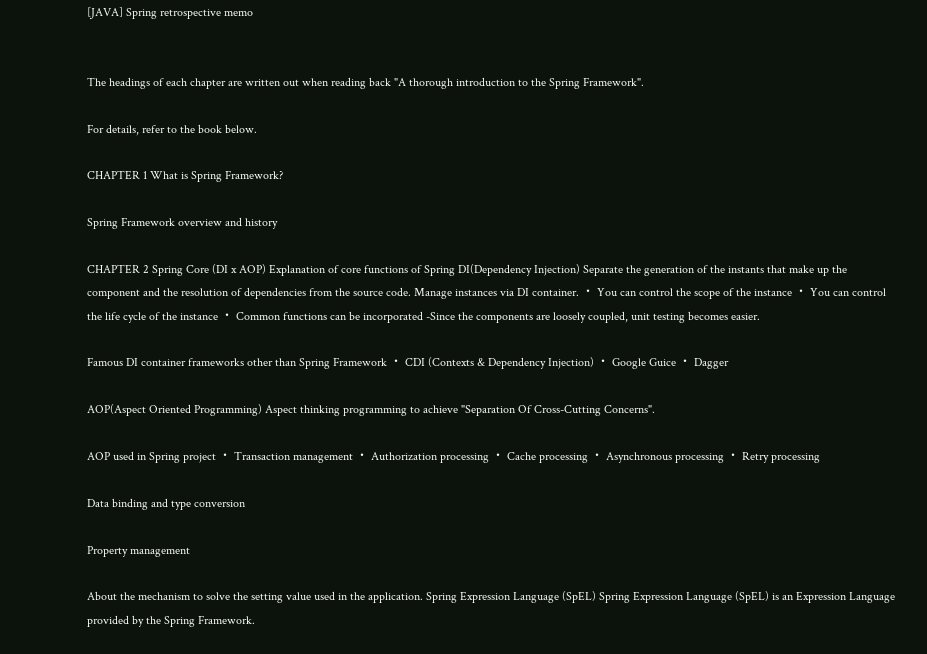[JAVA] Spring retrospective memo


The headings of each chapter are written out when reading back "A thorough introduction to the Spring Framework".

For details, refer to the book below.

CHAPTER 1 What is Spring Framework?

Spring Framework overview and history

CHAPTER 2 Spring Core (DI x AOP) Explanation of core functions of Spring DI(Dependency Injection) Separate the generation of the instants that make up the component and the resolution of dependencies from the source code. Manage instances via DI container. ・ You can control the scope of the instance ・ You can control the life cycle of the instance ・ Common functions can be incorporated -Since the components are loosely coupled, unit testing becomes easier.

Famous DI container frameworks other than Spring Framework ・ CDI (Contexts & Dependency Injection) ・ Google Guice ・ Dagger

AOP(Aspect Oriented Programming) Aspect thinking programming to achieve "Separation Of Cross-Cutting Concerns".

AOP used in Spring project ・ Transaction management ・ Authorization processing ・ Cache processing ・ Asynchronous processing ・ Retry processing

Data binding and type conversion

Property management

About the mechanism to solve the setting value used in the application. Spring Expression Language (SpEL) Spring Expression Language (SpEL) is an Expression Language provided by the Spring Framework.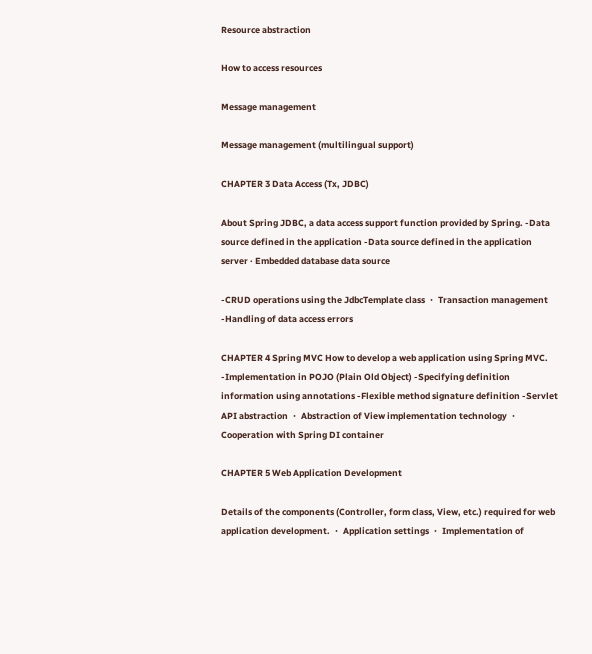Resource abstraction

How to access resources

Message management

Message management (multilingual support)

CHAPTER 3 Data Access (Tx, JDBC)

About Spring JDBC, a data access support function provided by Spring. -Data source defined in the application -Data source defined in the application server · Embedded database data source

-CRUD operations using the JdbcTemplate class ・ Transaction management -Handling of data access errors

CHAPTER 4 Spring MVC How to develop a web application using Spring MVC. -Implementation in POJO (Plain Old Object) -Specifying definition information using annotations -Flexible method signature definition -Servlet API abstraction ・ Abstraction of View implementation technology ・ Cooperation with Spring DI container

CHAPTER 5 Web Application Development

Details of the components (Controller, form class, View, etc.) required for web application development. ・ Application settings ・ Implementation of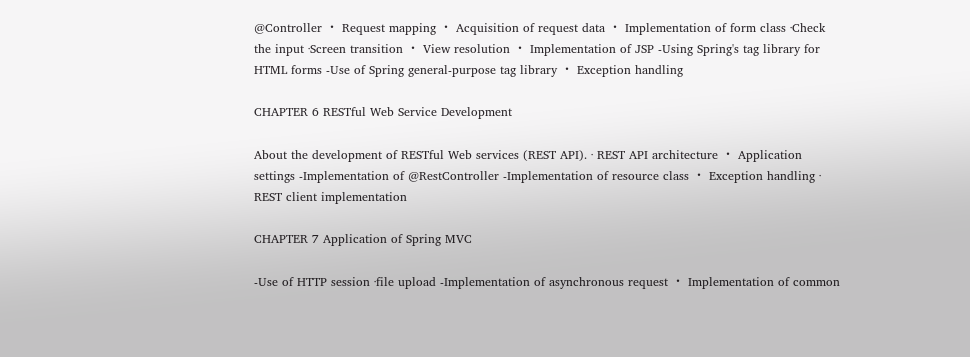@Controller ・ Request mapping ・ Acquisition of request data ・ Implementation of form class ·Check the input ·Screen transition ・ View resolution ・ Implementation of JSP -Using Spring's tag library for HTML forms -Use of Spring general-purpose tag library ・ Exception handling

CHAPTER 6 RESTful Web Service Development

About the development of RESTful Web services (REST API). · REST API architecture ・ Application settings -Implementation of @RestController -Implementation of resource class ・ Exception handling · REST client implementation

CHAPTER 7 Application of Spring MVC

-Use of HTTP session ·file upload -Implementation of asynchronous request ・ Implementation of common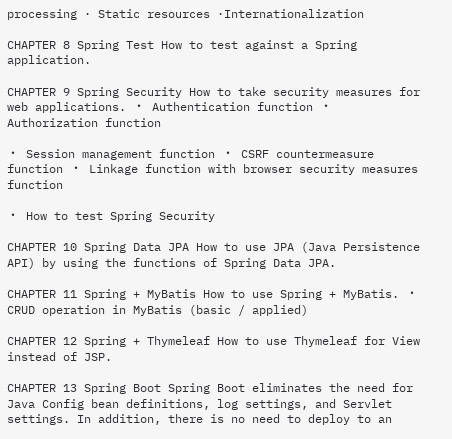processing · Static resources ·Internationalization

CHAPTER 8 Spring Test How to test against a Spring application.

CHAPTER 9 Spring Security How to take security measures for web applications. ・ Authentication function ・ Authorization function

・ Session management function ・ CSRF countermeasure function ・ Linkage function with browser security measures function

・ How to test Spring Security

CHAPTER 10 Spring Data JPA How to use JPA (Java Persistence API) by using the functions of Spring Data JPA.

CHAPTER 11 Spring + MyBatis How to use Spring + MyBatis. ・ CRUD operation in MyBatis (basic / applied)

CHAPTER 12 Spring + Thymeleaf How to use Thymeleaf for View instead of JSP.

CHAPTER 13 Spring Boot Spring Boot eliminates the need for Java Config bean definitions, log settings, and Servlet settings. In addition, there is no need to deploy to an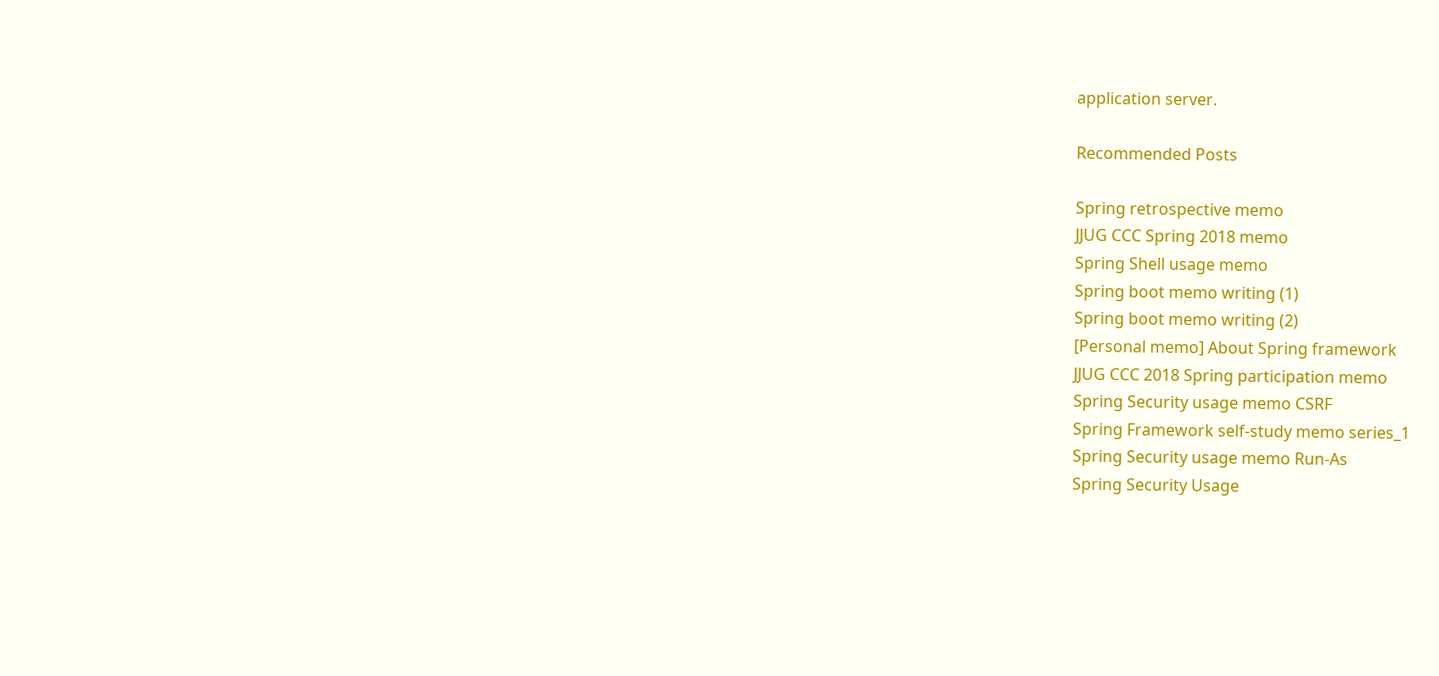application server.

Recommended Posts

Spring retrospective memo
JJUG CCC Spring 2018 memo
Spring Shell usage memo
Spring boot memo writing (1)
Spring boot memo writing (2)
[Personal memo] About Spring framework
JJUG CCC 2018 Spring participation memo
Spring Security usage memo CSRF
Spring Framework self-study memo series_1
Spring Security usage memo Run-As
Spring Security Usage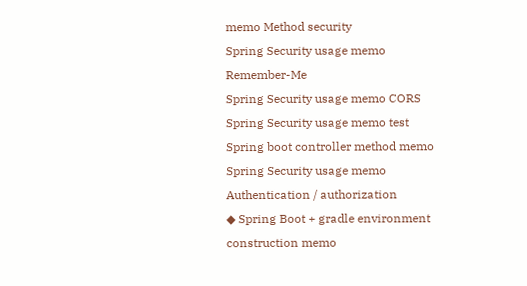memo Method security
Spring Security usage memo Remember-Me
Spring Security usage memo CORS
Spring Security usage memo test
Spring boot controller method memo
Spring Security usage memo Authentication / authorization
◆ Spring Boot + gradle environment construction memo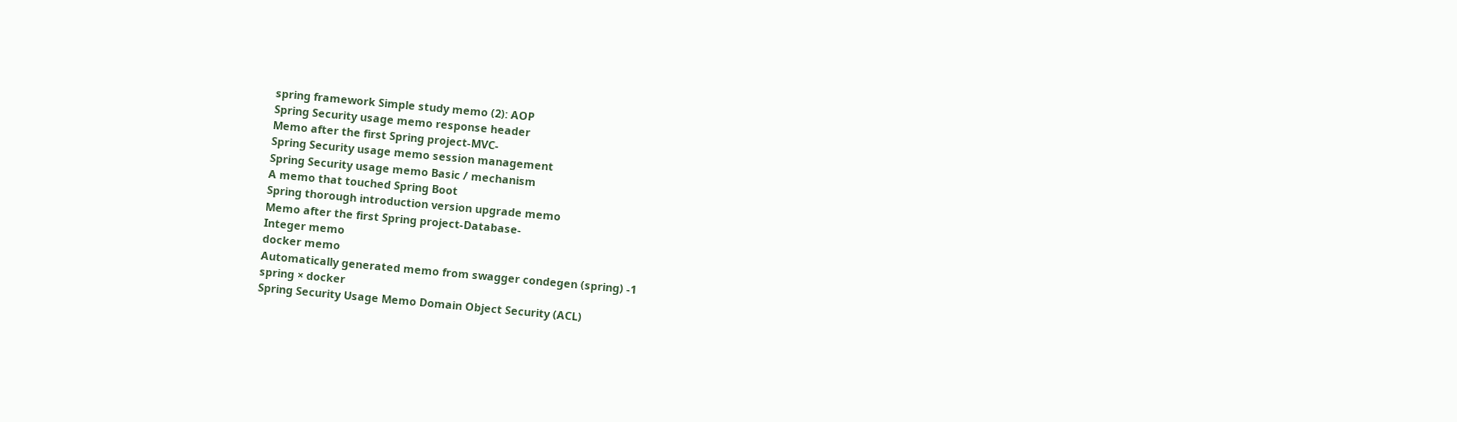spring framework Simple study memo (2): AOP
Spring Security usage memo response header
Memo after the first Spring project-MVC-
Spring Security usage memo session management
Spring Security usage memo Basic / mechanism
A memo that touched Spring Boot
Spring thorough introduction version upgrade memo
Memo after the first Spring project-Database-
Integer memo
docker memo
Automatically generated memo from swagger condegen (spring) -1
spring × docker
Spring Security Usage Memo Domain Object Security (ACL)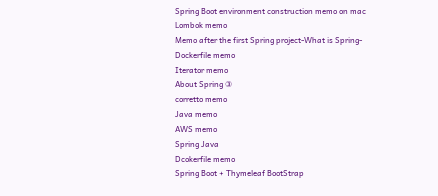Spring Boot environment construction memo on mac
Lombok memo
Memo after the first Spring project-What is Spring-
Dockerfile memo
Iterator memo
About Spring ③
corretto memo
Java memo
AWS memo
Spring Java
Dcokerfile memo
Spring Boot + Thymeleaf BootStrap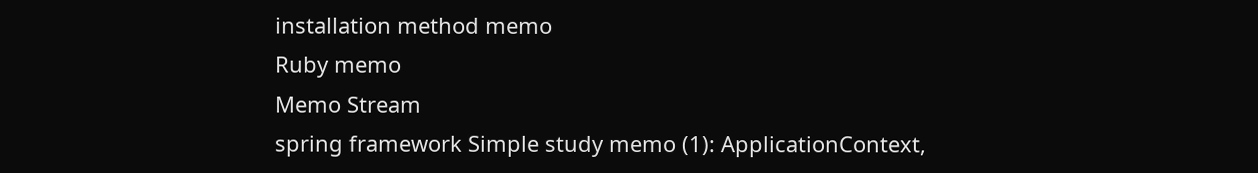installation method memo
Ruby memo
Memo Stream
spring framework Simple study memo (1): ApplicationContext,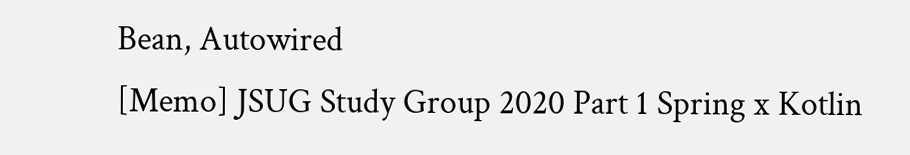Bean, Autowired
[Memo] JSUG Study Group 2020 Part 1 Spring x Kotlin